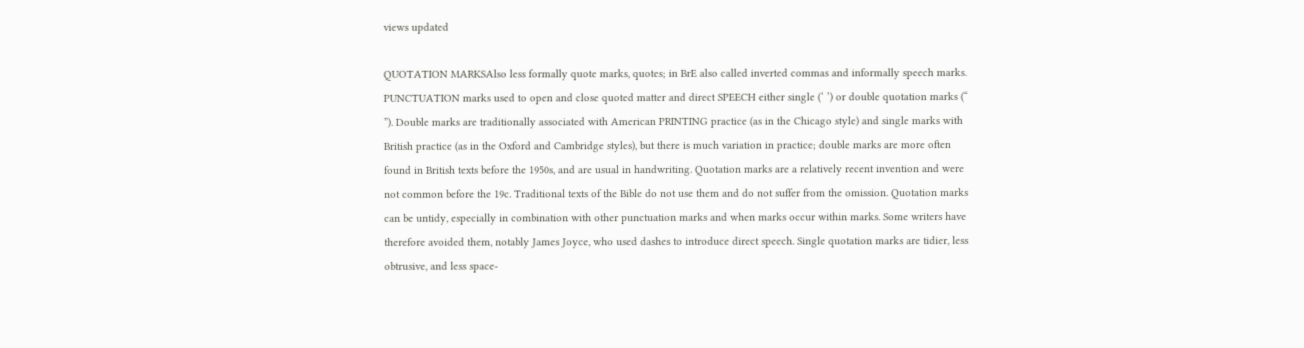views updated

QUOTATION MARKSAlso less formally quote marks, quotes; in BrE also called inverted commas and informally speech marks. PUNCTUATION marks used to open and close quoted matter and direct SPEECH either single (‘ ’) or double quotation marks (“ ”). Double marks are traditionally associated with American PRINTING practice (as in the Chicago style) and single marks with British practice (as in the Oxford and Cambridge styles), but there is much variation in practice; double marks are more often found in British texts before the 1950s, and are usual in handwriting. Quotation marks are a relatively recent invention and were not common before the 19c. Traditional texts of the Bible do not use them and do not suffer from the omission. Quotation marks can be untidy, especially in combination with other punctuation marks and when marks occur within marks. Some writers have therefore avoided them, notably James Joyce, who used dashes to introduce direct speech. Single quotation marks are tidier, less obtrusive, and less space-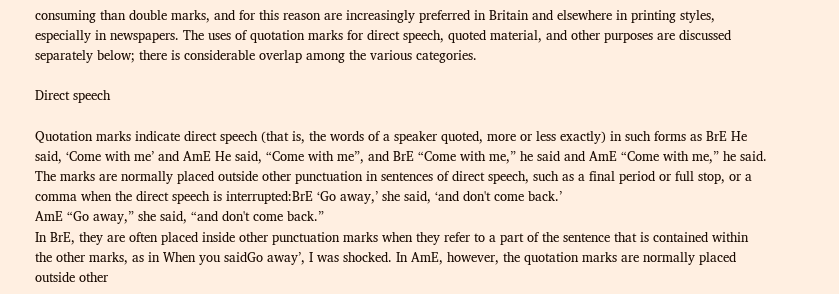consuming than double marks, and for this reason are increasingly preferred in Britain and elsewhere in printing styles, especially in newspapers. The uses of quotation marks for direct speech, quoted material, and other purposes are discussed separately below; there is considerable overlap among the various categories.

Direct speech

Quotation marks indicate direct speech (that is, the words of a speaker quoted, more or less exactly) in such forms as BrE He said, ‘Come with me’ and AmE He said, “Come with me”, and BrE “Come with me,” he said and AmE “Come with me,” he said. The marks are normally placed outside other punctuation in sentences of direct speech, such as a final period or full stop, or a comma when the direct speech is interrupted:BrE ‘Go away,’ she said, ‘and don't come back.’
AmE “Go away,” she said, “and don't come back.”
In BrE, they are often placed inside other punctuation marks when they refer to a part of the sentence that is contained within the other marks, as in When you saidGo away’, I was shocked. In AmE, however, the quotation marks are normally placed outside other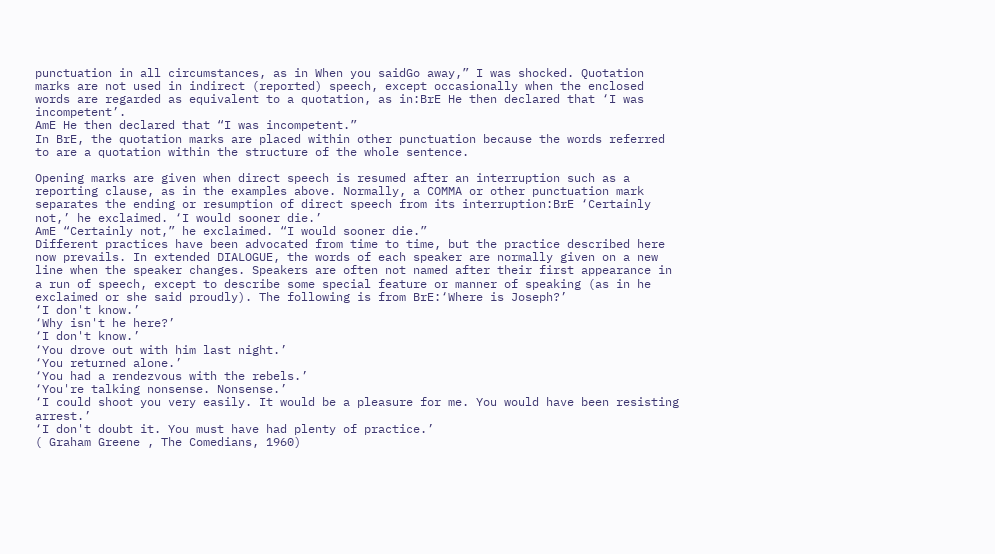punctuation in all circumstances, as in When you saidGo away,” I was shocked. Quotation marks are not used in indirect (reported) speech, except occasionally when the enclosed words are regarded as equivalent to a quotation, as in:BrE He then declared that ‘I was incompetent’.
AmE He then declared that “I was incompetent.”
In BrE, the quotation marks are placed within other punctuation because the words referred to are a quotation within the structure of the whole sentence.

Opening marks are given when direct speech is resumed after an interruption such as a reporting clause, as in the examples above. Normally, a COMMA or other punctuation mark separates the ending or resumption of direct speech from its interruption:BrE ‘Certainly not,’ he exclaimed. ‘I would sooner die.’
AmE “Certainly not,” he exclaimed. “I would sooner die.”
Different practices have been advocated from time to time, but the practice described here now prevails. In extended DIALOGUE, the words of each speaker are normally given on a new line when the speaker changes. Speakers are often not named after their first appearance in a run of speech, except to describe some special feature or manner of speaking (as in he exclaimed or she said proudly). The following is from BrE:‘Where is Joseph?’
‘I don't know.’
‘Why isn't he here?’
‘I don't know.’
‘You drove out with him last night.’
‘You returned alone.’
‘You had a rendezvous with the rebels.’
‘You're talking nonsense. Nonsense.’
‘I could shoot you very easily. It would be a pleasure for me. You would have been resisting arrest.’
‘I don't doubt it. You must have had plenty of practice.’
( Graham Greene , The Comedians, 1960)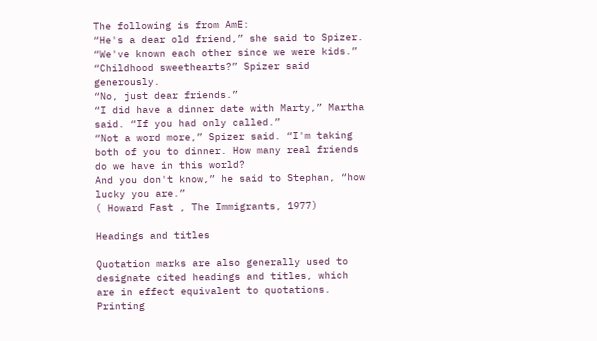The following is from AmE:
“He's a dear old friend,” she said to Spizer. “We've known each other since we were kids.”
“Childhood sweethearts?” Spizer said generously.
“No, just dear friends.”
“I did have a dinner date with Marty,” Martha said. “If you had only called.”
“Not a word more,” Spizer said. “I'm taking both of you to dinner. How many real friends do we have in this world?
And you don't know,” he said to Stephan, “how lucky you are.”
( Howard Fast , The Immigrants, 1977)

Headings and titles

Quotation marks are also generally used to designate cited headings and titles, which are in effect equivalent to quotations. Printing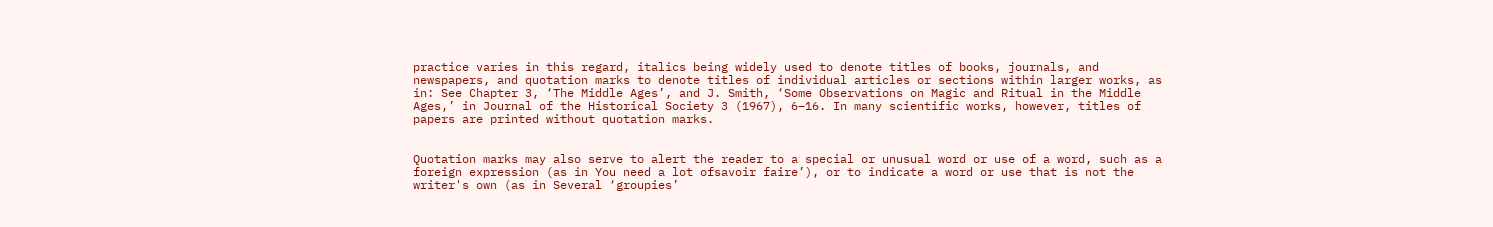practice varies in this regard, italics being widely used to denote titles of books, journals, and newspapers, and quotation marks to denote titles of individual articles or sections within larger works, as in: See Chapter 3, ‘The Middle Ages’, and J. Smith, ‘Some Observations on Magic and Ritual in the Middle Ages,’ in Journal of the Historical Society 3 (1967), 6–16. In many scientific works, however, titles of papers are printed without quotation marks.


Quotation marks may also serve to alert the reader to a special or unusual word or use of a word, such as a foreign expression (as in You need a lot ofsavoir faire’), or to indicate a word or use that is not the writer's own (as in Several ‘groupies’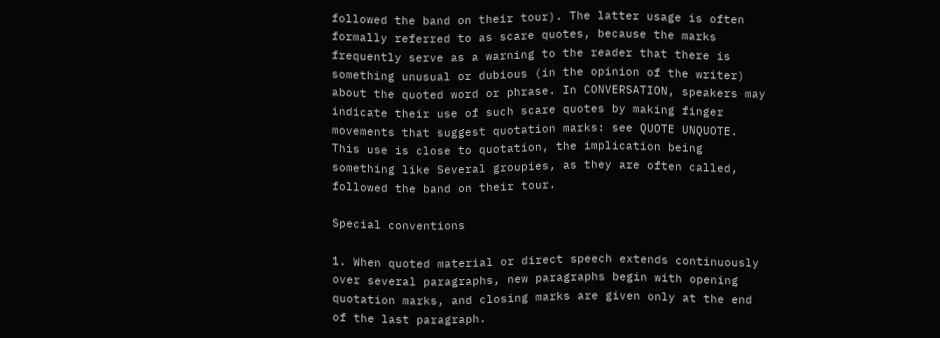followed the band on their tour). The latter usage is often formally referred to as scare quotes, because the marks frequently serve as a warning to the reader that there is something unusual or dubious (in the opinion of the writer) about the quoted word or phrase. In CONVERSATION, speakers may indicate their use of such scare quotes by making finger movements that suggest quotation marks: see QUOTE UNQUOTE. This use is close to quotation, the implication being something like Several groupies, as they are often called, followed the band on their tour.

Special conventions

1. When quoted material or direct speech extends continuously over several paragraphs, new paragraphs begin with opening quotation marks, and closing marks are given only at the end of the last paragraph.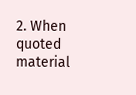2. When quoted material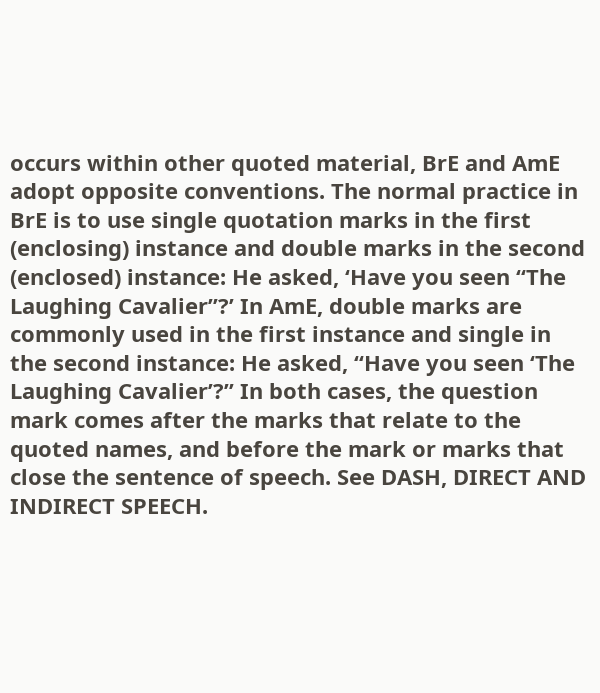occurs within other quoted material, BrE and AmE adopt opposite conventions. The normal practice in BrE is to use single quotation marks in the first (enclosing) instance and double marks in the second (enclosed) instance: He asked, ‘Have you seen “The Laughing Cavalier”?’ In AmE, double marks are commonly used in the first instance and single in the second instance: He asked, “Have you seen ‘The Laughing Cavalier’?” In both cases, the question mark comes after the marks that relate to the quoted names, and before the mark or marks that close the sentence of speech. See DASH, DIRECT AND INDIRECT SPEECH.